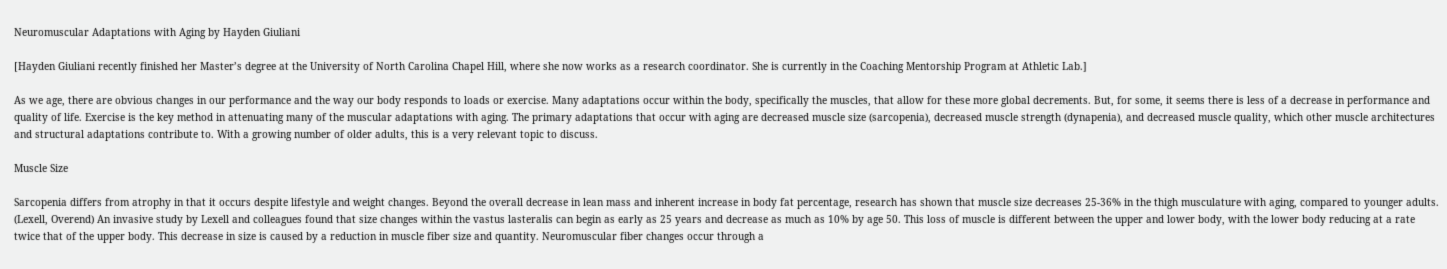Neuromuscular Adaptations with Aging by Hayden Giuliani

[Hayden Giuliani recently finished her Master’s degree at the University of North Carolina Chapel Hill, where she now works as a research coordinator. She is currently in the Coaching Mentorship Program at Athletic Lab.]

As we age, there are obvious changes in our performance and the way our body responds to loads or exercise. Many adaptations occur within the body, specifically the muscles, that allow for these more global decrements. But, for some, it seems there is less of a decrease in performance and quality of life. Exercise is the key method in attenuating many of the muscular adaptations with aging. The primary adaptations that occur with aging are decreased muscle size (sarcopenia), decreased muscle strength (dynapenia), and decreased muscle quality, which other muscle architectures and structural adaptations contribute to. With a growing number of older adults, this is a very relevant topic to discuss.

Muscle Size

Sarcopenia differs from atrophy in that it occurs despite lifestyle and weight changes. Beyond the overall decrease in lean mass and inherent increase in body fat percentage, research has shown that muscle size decreases 25-36% in the thigh musculature with aging, compared to younger adults. (Lexell, Overend) An invasive study by Lexell and colleagues found that size changes within the vastus lasteralis can begin as early as 25 years and decrease as much as 10% by age 50. This loss of muscle is different between the upper and lower body, with the lower body reducing at a rate twice that of the upper body. This decrease in size is caused by a reduction in muscle fiber size and quantity. Neuromuscular fiber changes occur through a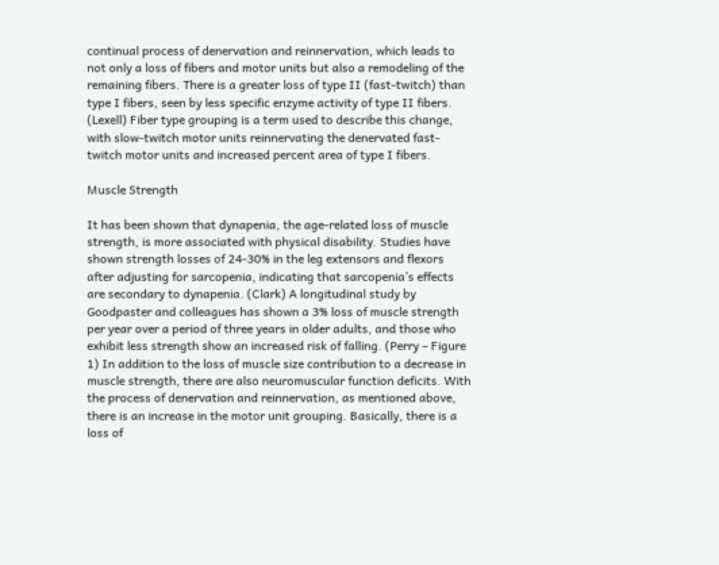continual process of denervation and reinnervation, which leads to not only a loss of fibers and motor units but also a remodeling of the remaining fibers. There is a greater loss of type II (fast-twitch) than type I fibers, seen by less specific enzyme activity of type II fibers. (Lexell) Fiber type grouping is a term used to describe this change, with slow-twitch motor units reinnervating the denervated fast-twitch motor units and increased percent area of type I fibers.

Muscle Strength

It has been shown that dynapenia, the age-related loss of muscle strength, is more associated with physical disability. Studies have shown strength losses of 24-30% in the leg extensors and flexors after adjusting for sarcopenia, indicating that sarcopenia’s effects are secondary to dynapenia. (Clark) A longitudinal study by Goodpaster and colleagues has shown a 3% loss of muscle strength per year over a period of three years in older adults, and those who exhibit less strength show an increased risk of falling. (Perry – Figure 1) In addition to the loss of muscle size contribution to a decrease in muscle strength, there are also neuromuscular function deficits. With the process of denervation and reinnervation, as mentioned above, there is an increase in the motor unit grouping. Basically, there is a loss of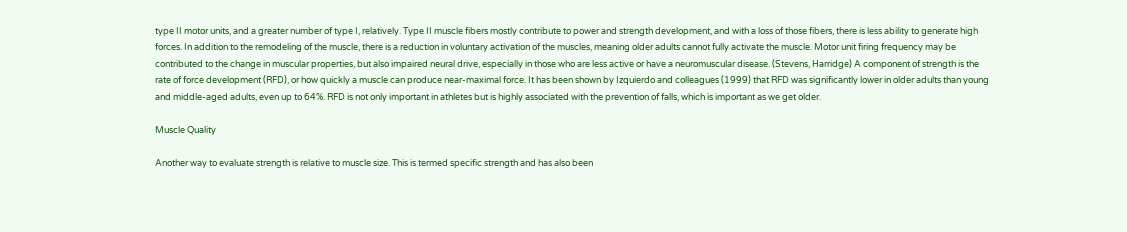type II motor units, and a greater number of type I, relatively. Type II muscle fibers mostly contribute to power and strength development, and with a loss of those fibers, there is less ability to generate high forces. In addition to the remodeling of the muscle, there is a reduction in voluntary activation of the muscles, meaning older adults cannot fully activate the muscle. Motor unit firing frequency may be contributed to the change in muscular properties, but also impaired neural drive, especially in those who are less active or have a neuromuscular disease. (Stevens, Harridge) A component of strength is the rate of force development (RFD), or how quickly a muscle can produce near-maximal force. It has been shown by Izquierdo and colleagues (1999) that RFD was significantly lower in older adults than young and middle-aged adults, even up to 64%. RFD is not only important in athletes but is highly associated with the prevention of falls, which is important as we get older.

Muscle Quality

Another way to evaluate strength is relative to muscle size. This is termed specific strength and has also been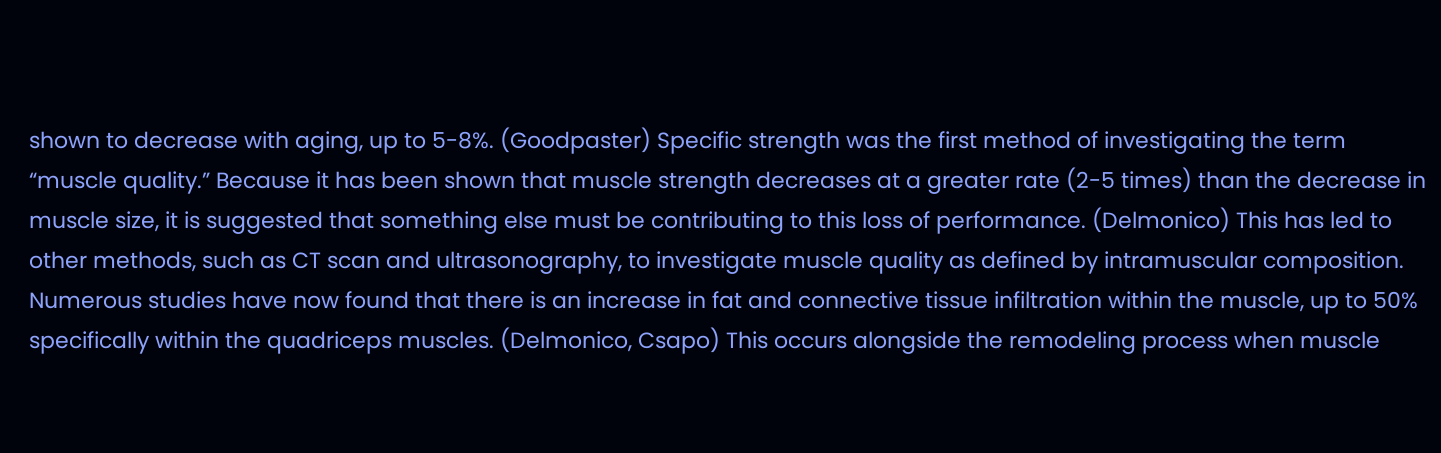shown to decrease with aging, up to 5-8%. (Goodpaster) Specific strength was the first method of investigating the term “muscle quality.” Because it has been shown that muscle strength decreases at a greater rate (2-5 times) than the decrease in muscle size, it is suggested that something else must be contributing to this loss of performance. (Delmonico) This has led to other methods, such as CT scan and ultrasonography, to investigate muscle quality as defined by intramuscular composition. Numerous studies have now found that there is an increase in fat and connective tissue infiltration within the muscle, up to 50% specifically within the quadriceps muscles. (Delmonico, Csapo) This occurs alongside the remodeling process when muscle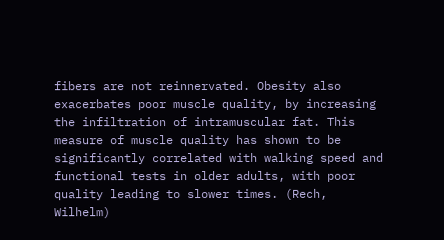fibers are not reinnervated. Obesity also exacerbates poor muscle quality, by increasing the infiltration of intramuscular fat. This measure of muscle quality has shown to be significantly correlated with walking speed and functional tests in older adults, with poor quality leading to slower times. (Rech, Wilhelm)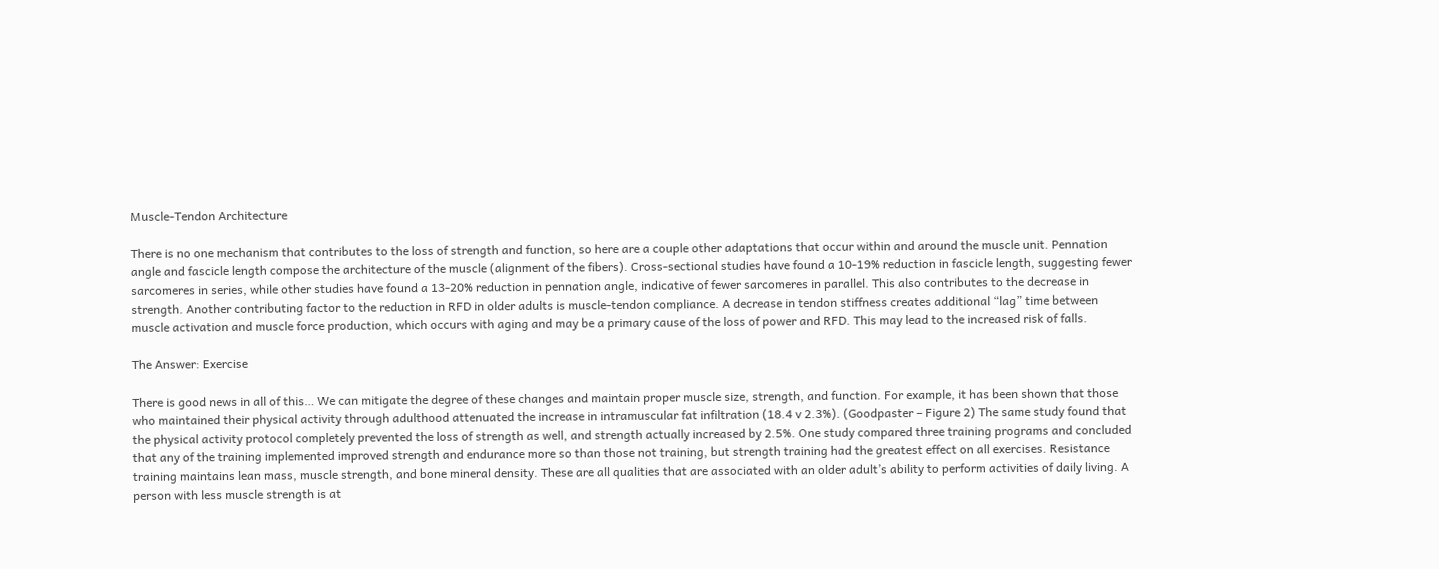Muscle-Tendon Architecture

There is no one mechanism that contributes to the loss of strength and function, so here are a couple other adaptations that occur within and around the muscle unit. Pennation angle and fascicle length compose the architecture of the muscle (alignment of the fibers). Cross-sectional studies have found a 10-19% reduction in fascicle length, suggesting fewer sarcomeres in series, while other studies have found a 13-20% reduction in pennation angle, indicative of fewer sarcomeres in parallel. This also contributes to the decrease in strength. Another contributing factor to the reduction in RFD in older adults is muscle-tendon compliance. A decrease in tendon stiffness creates additional “lag” time between muscle activation and muscle force production, which occurs with aging and may be a primary cause of the loss of power and RFD. This may lead to the increased risk of falls.

The Answer: Exercise

There is good news in all of this… We can mitigate the degree of these changes and maintain proper muscle size, strength, and function. For example, it has been shown that those who maintained their physical activity through adulthood attenuated the increase in intramuscular fat infiltration (18.4 v 2.3%). (Goodpaster – Figure 2) The same study found that the physical activity protocol completely prevented the loss of strength as well, and strength actually increased by 2.5%. One study compared three training programs and concluded that any of the training implemented improved strength and endurance more so than those not training, but strength training had the greatest effect on all exercises. Resistance training maintains lean mass, muscle strength, and bone mineral density. These are all qualities that are associated with an older adult’s ability to perform activities of daily living. A person with less muscle strength is at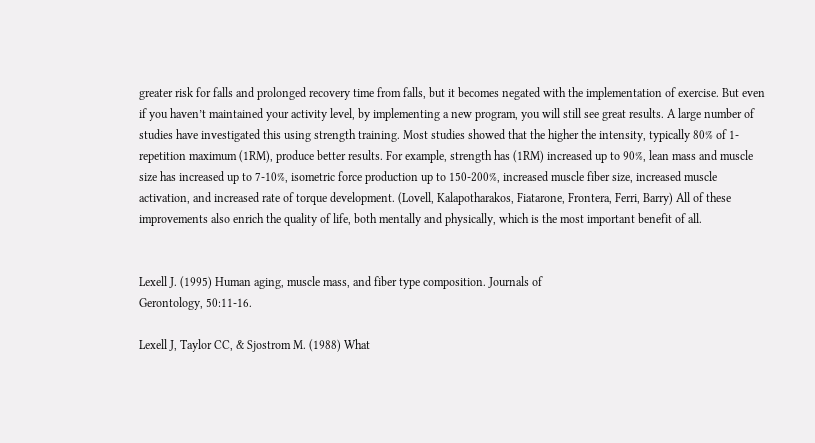greater risk for falls and prolonged recovery time from falls, but it becomes negated with the implementation of exercise. But even if you haven’t maintained your activity level, by implementing a new program, you will still see great results. A large number of studies have investigated this using strength training. Most studies showed that the higher the intensity, typically 80% of 1-repetition maximum (1RM), produce better results. For example, strength has (1RM) increased up to 90%, lean mass and muscle size has increased up to 7-10%, isometric force production up to 150-200%, increased muscle fiber size, increased muscle activation, and increased rate of torque development. (Lovell, Kalapotharakos, Fiatarone, Frontera, Ferri, Barry) All of these improvements also enrich the quality of life, both mentally and physically, which is the most important benefit of all.


Lexell J. (1995) Human aging, muscle mass, and fiber type composition. Journals of
Gerontology, 50:11-16.

Lexell J, Taylor CC, & Sjostrom M. (1988) What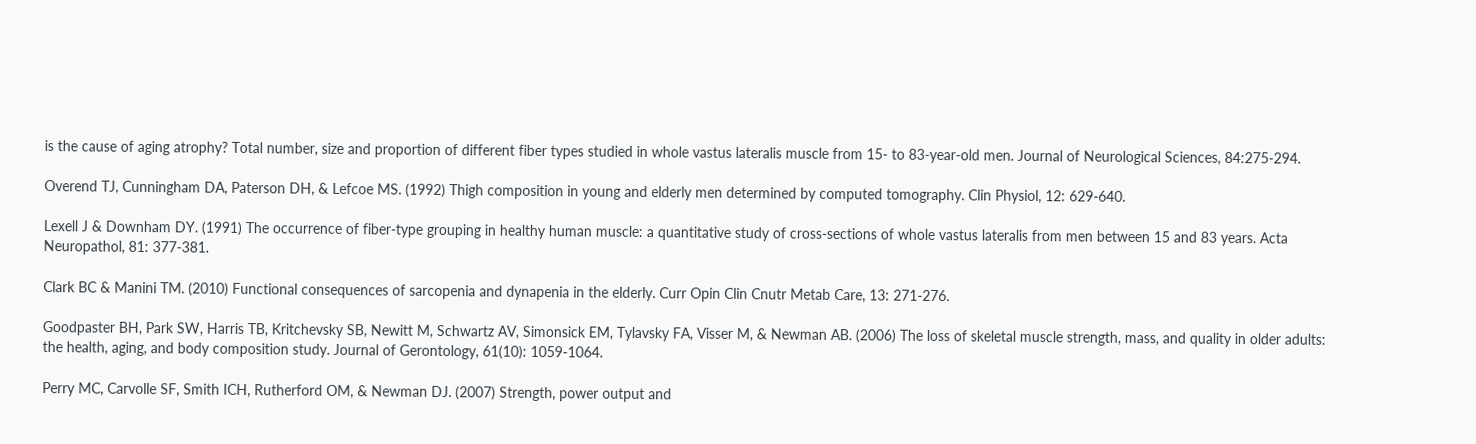is the cause of aging atrophy? Total number, size and proportion of different fiber types studied in whole vastus lateralis muscle from 15- to 83-year-old men. Journal of Neurological Sciences, 84:275-294.

Overend TJ, Cunningham DA, Paterson DH, & Lefcoe MS. (1992) Thigh composition in young and elderly men determined by computed tomography. Clin Physiol, 12: 629-640.

Lexell J & Downham DY. (1991) The occurrence of fiber-type grouping in healthy human muscle: a quantitative study of cross-sections of whole vastus lateralis from men between 15 and 83 years. Acta Neuropathol, 81: 377-381.

Clark BC & Manini TM. (2010) Functional consequences of sarcopenia and dynapenia in the elderly. Curr Opin Clin Cnutr Metab Care, 13: 271-276.

Goodpaster BH, Park SW, Harris TB, Kritchevsky SB, Newitt M, Schwartz AV, Simonsick EM, Tylavsky FA, Visser M, & Newman AB. (2006) The loss of skeletal muscle strength, mass, and quality in older adults: the health, aging, and body composition study. Journal of Gerontology, 61(10): 1059-1064.

Perry MC, Carvolle SF, Smith ICH, Rutherford OM, & Newman DJ. (2007) Strength, power output and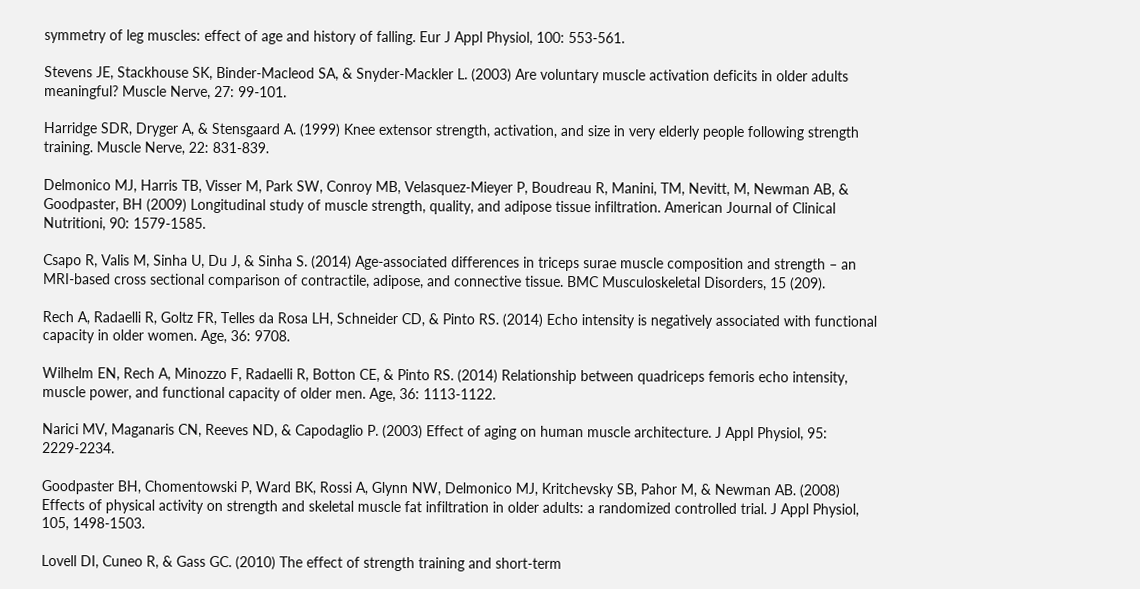symmetry of leg muscles: effect of age and history of falling. Eur J Appl Physiol, 100: 553-561.

Stevens JE, Stackhouse SK, Binder-Macleod SA, & Snyder-Mackler L. (2003) Are voluntary muscle activation deficits in older adults meaningful? Muscle Nerve, 27: 99-101.

Harridge SDR, Dryger A, & Stensgaard A. (1999) Knee extensor strength, activation, and size in very elderly people following strength training. Muscle Nerve, 22: 831-839.

Delmonico MJ, Harris TB, Visser M, Park SW, Conroy MB, Velasquez-Mieyer P, Boudreau R, Manini, TM, Nevitt, M, Newman AB, & Goodpaster, BH (2009) Longitudinal study of muscle strength, quality, and adipose tissue infiltration. American Journal of Clinical Nutritioni, 90: 1579-1585.

Csapo R, Valis M, Sinha U, Du J, & Sinha S. (2014) Age-associated differences in triceps surae muscle composition and strength – an MRI-based cross sectional comparison of contractile, adipose, and connective tissue. BMC Musculoskeletal Disorders, 15 (209).

Rech A, Radaelli R, Goltz FR, Telles da Rosa LH, Schneider CD, & Pinto RS. (2014) Echo intensity is negatively associated with functional capacity in older women. Age, 36: 9708.

Wilhelm EN, Rech A, Minozzo F, Radaelli R, Botton CE, & Pinto RS. (2014) Relationship between quadriceps femoris echo intensity, muscle power, and functional capacity of older men. Age, 36: 1113-1122.

Narici MV, Maganaris CN, Reeves ND, & Capodaglio P. (2003) Effect of aging on human muscle architecture. J Appl Physiol, 95: 2229-2234.

Goodpaster BH, Chomentowski P, Ward BK, Rossi A, Glynn NW, Delmonico MJ, Kritchevsky SB, Pahor M, & Newman AB. (2008) Effects of physical activity on strength and skeletal muscle fat infiltration in older adults: a randomized controlled trial. J Appl Physiol, 105, 1498-1503.

Lovell DI, Cuneo R, & Gass GC. (2010) The effect of strength training and short-term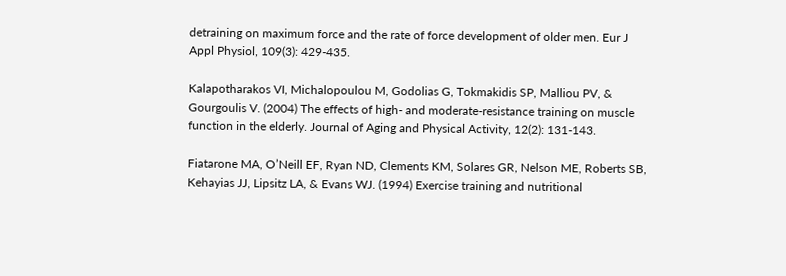detraining on maximum force and the rate of force development of older men. Eur J Appl Physiol, 109(3): 429-435.

Kalapotharakos VI, Michalopoulou M, Godolias G, Tokmakidis SP, Malliou PV, & Gourgoulis V. (2004) The effects of high- and moderate-resistance training on muscle function in the elderly. Journal of Aging and Physical Activity, 12(2): 131-143.

Fiatarone MA, O’Neill EF, Ryan ND, Clements KM, Solares GR, Nelson ME, Roberts SB, Kehayias JJ, Lipsitz LA, & Evans WJ. (1994) Exercise training and nutritional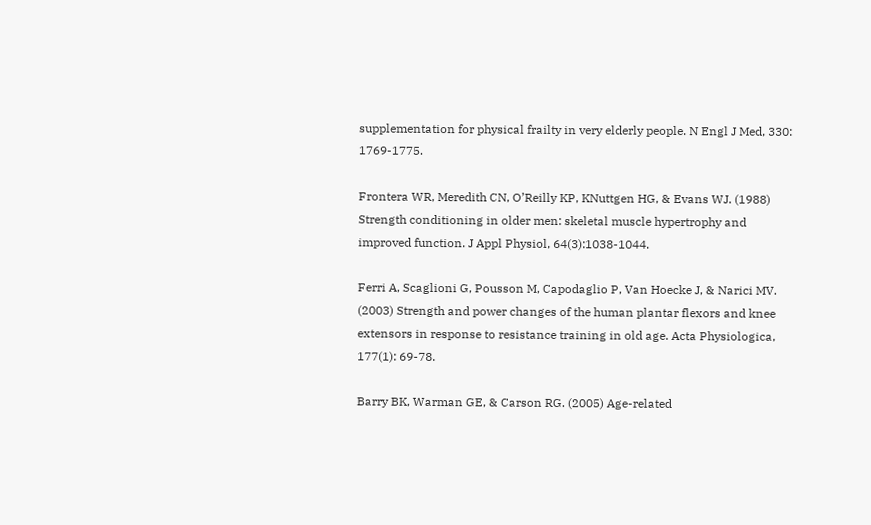supplementation for physical frailty in very elderly people. N Engl J Med, 330: 1769-1775.

Frontera WR, Meredith CN, O’Reilly KP, KNuttgen HG, & Evans WJ. (1988) Strength conditioning in older men: skeletal muscle hypertrophy and improved function. J Appl Physiol, 64(3):1038-1044.

Ferri A, Scaglioni G, Pousson M, Capodaglio P, Van Hoecke J, & Narici MV. (2003) Strength and power changes of the human plantar flexors and knee extensors in response to resistance training in old age. Acta Physiologica, 177(1): 69-78.

Barry BK, Warman GE, & Carson RG. (2005) Age-related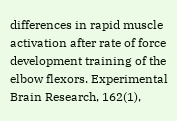differences in rapid muscle activation after rate of force development training of the elbow flexors. Experimental Brain Research, 162(1),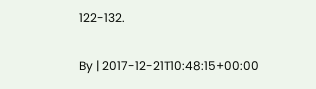122-132.

By | 2017-12-21T10:48:15+00:00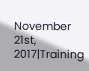November 21st, 2017|Training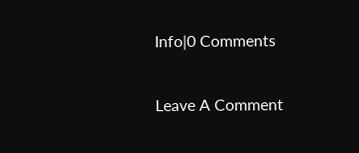Info|0 Comments

Leave A Comment